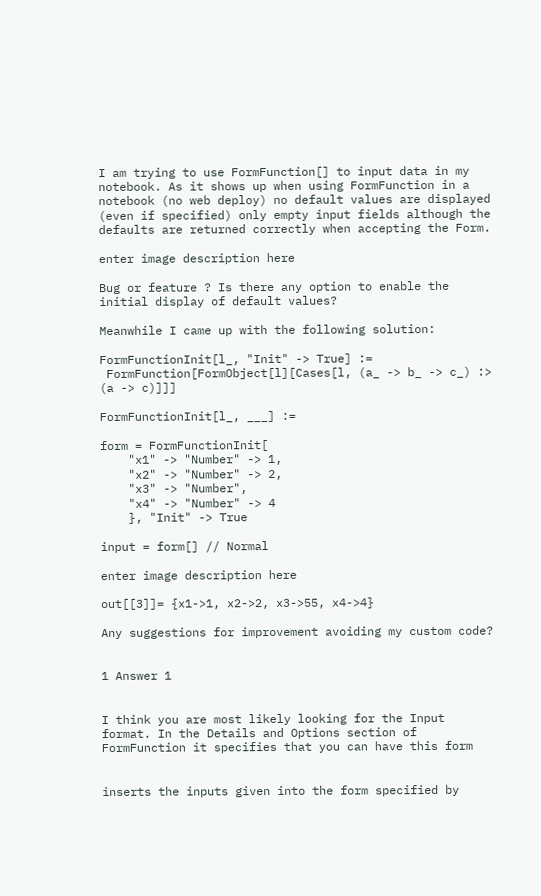I am trying to use FormFunction[] to input data in my notebook. As it shows up when using FormFunction in a notebook (no web deploy) no default values are displayed (even if specified) only empty input fields although the defaults are returned correctly when accepting the Form.

enter image description here

Bug or feature ? Is there any option to enable the initial display of default values?

Meanwhile I came up with the following solution:

FormFunctionInit[l_, "Init" -> True] :=
 FormFunction[FormObject[l][Cases[l, (a_ -> b_ -> c_) :> (a -> c)]]]

FormFunctionInit[l_, ___] :=

form = FormFunctionInit[
    "x1" -> "Number" -> 1,
    "x2" -> "Number" -> 2,
    "x3" -> "Number",
    "x4" -> "Number" -> 4
    }, "Init" -> True

input = form[] // Normal

enter image description here

out[[3]]= {x1->1, x2->2, x3->55, x4->4}

Any suggestions for improvement avoiding my custom code?


1 Answer 1


I think you are most likely looking for the Input format. In the Details and Options section of FormFunction it specifies that you can have this form


inserts the inputs given into the form specified by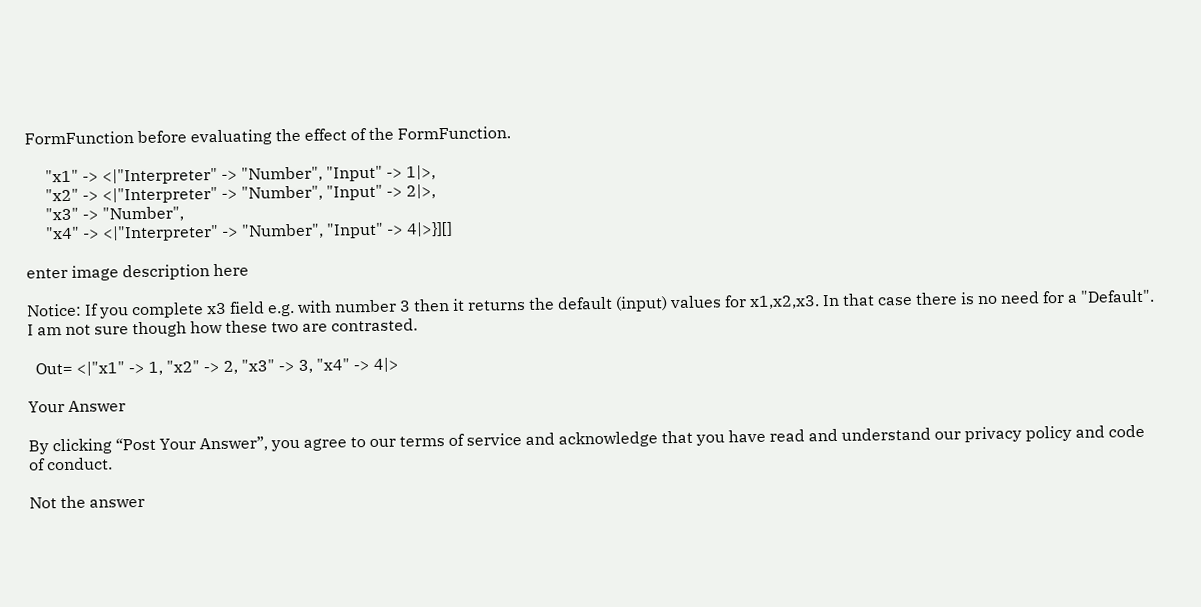FormFunction before evaluating the effect of the FormFunction.

     "x1" -> <|"Interpreter" -> "Number", "Input" -> 1|>,
     "x2" -> <|"Interpreter" -> "Number", "Input" -> 2|>,
     "x3" -> "Number",
     "x4" -> <|"Interpreter" -> "Number", "Input" -> 4|>}][]

enter image description here

Notice: If you complete x3 field e.g. with number 3 then it returns the default (input) values for x1,x2,x3. In that case there is no need for a "Default". I am not sure though how these two are contrasted.

  Out= <|"x1" -> 1, "x2" -> 2, "x3" -> 3, "x4" -> 4|>

Your Answer

By clicking “Post Your Answer”, you agree to our terms of service and acknowledge that you have read and understand our privacy policy and code of conduct.

Not the answer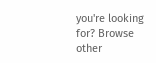you're looking for? Browse other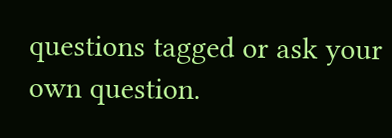questions tagged or ask your own question.